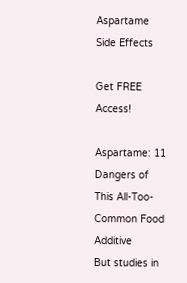Aspartame Side Effects

Get FREE Access!

Aspartame: 11 Dangers of This All-Too-Common Food Additive
But studies in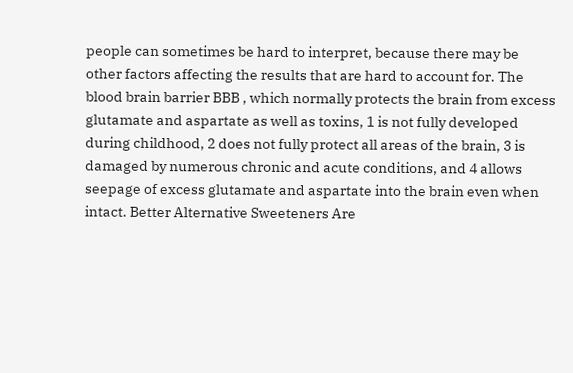people can sometimes be hard to interpret, because there may be other factors affecting the results that are hard to account for. The blood brain barrier BBB , which normally protects the brain from excess glutamate and aspartate as well as toxins, 1 is not fully developed during childhood, 2 does not fully protect all areas of the brain, 3 is damaged by numerous chronic and acute conditions, and 4 allows seepage of excess glutamate and aspartate into the brain even when intact. Better Alternative Sweeteners Are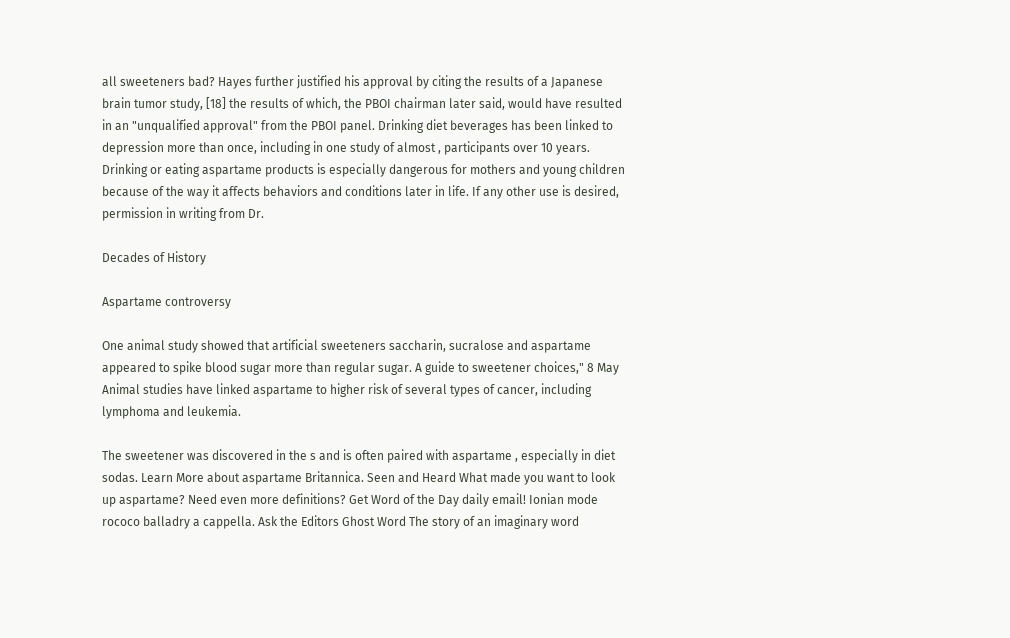all sweeteners bad? Hayes further justified his approval by citing the results of a Japanese brain tumor study, [18] the results of which, the PBOI chairman later said, would have resulted in an "unqualified approval" from the PBOI panel. Drinking diet beverages has been linked to depression more than once, including in one study of almost , participants over 10 years. Drinking or eating aspartame products is especially dangerous for mothers and young children because of the way it affects behaviors and conditions later in life. If any other use is desired, permission in writing from Dr.

Decades of History

Aspartame controversy

One animal study showed that artificial sweeteners saccharin, sucralose and aspartame appeared to spike blood sugar more than regular sugar. A guide to sweetener choices," 8 May Animal studies have linked aspartame to higher risk of several types of cancer, including lymphoma and leukemia.

The sweetener was discovered in the s and is often paired with aspartame , especially in diet sodas. Learn More about aspartame Britannica. Seen and Heard What made you want to look up aspartame? Need even more definitions? Get Word of the Day daily email! Ionian mode rococo balladry a cappella. Ask the Editors Ghost Word The story of an imaginary word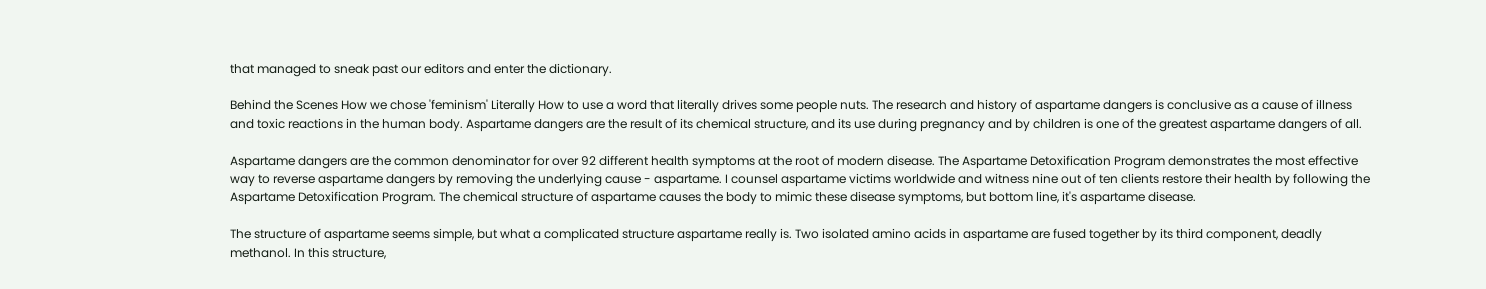that managed to sneak past our editors and enter the dictionary.

Behind the Scenes How we chose 'feminism' Literally How to use a word that literally drives some people nuts. The research and history of aspartame dangers is conclusive as a cause of illness and toxic reactions in the human body. Aspartame dangers are the result of its chemical structure, and its use during pregnancy and by children is one of the greatest aspartame dangers of all.

Aspartame dangers are the common denominator for over 92 different health symptoms at the root of modern disease. The Aspartame Detoxification Program demonstrates the most effective way to reverse aspartame dangers by removing the underlying cause - aspartame. I counsel aspartame victims worldwide and witness nine out of ten clients restore their health by following the Aspartame Detoxification Program. The chemical structure of aspartame causes the body to mimic these disease symptoms, but bottom line, it's aspartame disease.

The structure of aspartame seems simple, but what a complicated structure aspartame really is. Two isolated amino acids in aspartame are fused together by its third component, deadly methanol. In this structure,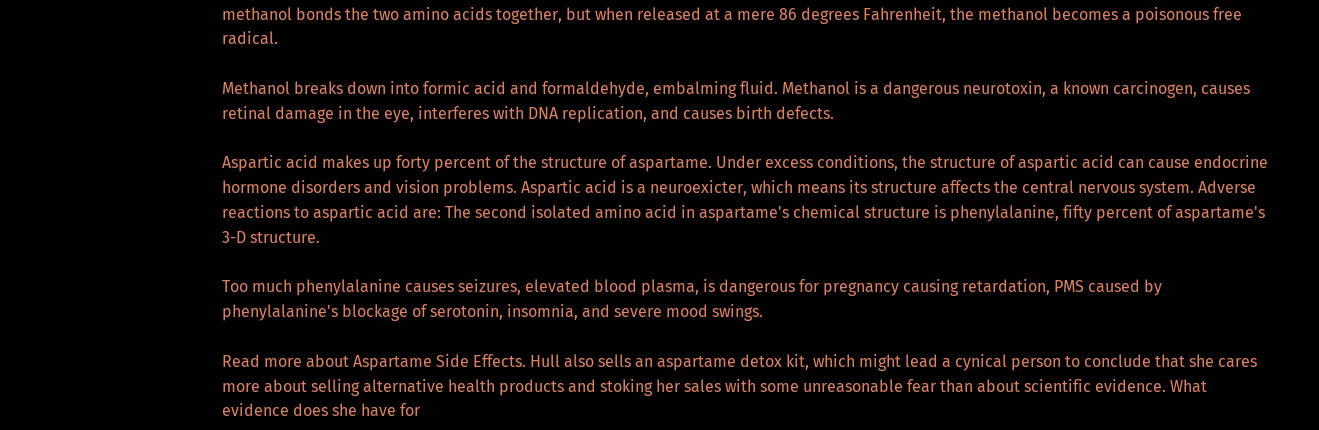methanol bonds the two amino acids together, but when released at a mere 86 degrees Fahrenheit, the methanol becomes a poisonous free radical.

Methanol breaks down into formic acid and formaldehyde, embalming fluid. Methanol is a dangerous neurotoxin, a known carcinogen, causes retinal damage in the eye, interferes with DNA replication, and causes birth defects.

Aspartic acid makes up forty percent of the structure of aspartame. Under excess conditions, the structure of aspartic acid can cause endocrine hormone disorders and vision problems. Aspartic acid is a neuroexicter, which means its structure affects the central nervous system. Adverse reactions to aspartic acid are: The second isolated amino acid in aspartame's chemical structure is phenylalanine, fifty percent of aspartame's 3-D structure.

Too much phenylalanine causes seizures, elevated blood plasma, is dangerous for pregnancy causing retardation, PMS caused by phenylalanine's blockage of serotonin, insomnia, and severe mood swings.

Read more about Aspartame Side Effects. Hull also sells an aspartame detox kit, which might lead a cynical person to conclude that she cares more about selling alternative health products and stoking her sales with some unreasonable fear than about scientific evidence. What evidence does she have for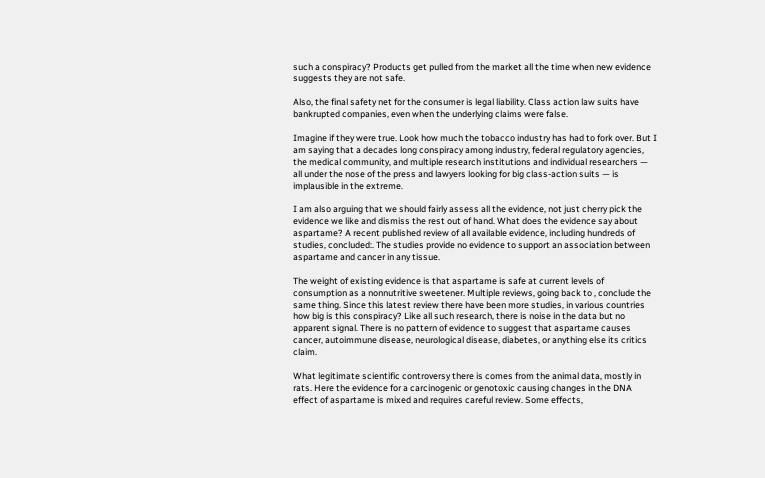such a conspiracy? Products get pulled from the market all the time when new evidence suggests they are not safe.

Also, the final safety net for the consumer is legal liability. Class action law suits have bankrupted companies, even when the underlying claims were false.

Imagine if they were true. Look how much the tobacco industry has had to fork over. But I am saying that a decades long conspiracy among industry, federal regulatory agencies, the medical community, and multiple research institutions and individual researchers — all under the nose of the press and lawyers looking for big class-action suits — is implausible in the extreme.

I am also arguing that we should fairly assess all the evidence, not just cherry pick the evidence we like and dismiss the rest out of hand. What does the evidence say about aspartame? A recent published review of all available evidence, including hundreds of studies, concluded:. The studies provide no evidence to support an association between aspartame and cancer in any tissue.

The weight of existing evidence is that aspartame is safe at current levels of consumption as a nonnutritive sweetener. Multiple reviews, going back to , conclude the same thing. Since this latest review there have been more studies, in various countries how big is this conspiracy? Like all such research, there is noise in the data but no apparent signal. There is no pattern of evidence to suggest that aspartame causes cancer, autoimmune disease, neurological disease, diabetes, or anything else its critics claim.

What legitimate scientific controversy there is comes from the animal data, mostly in rats. Here the evidence for a carcinogenic or genotoxic causing changes in the DNA effect of aspartame is mixed and requires careful review. Some effects,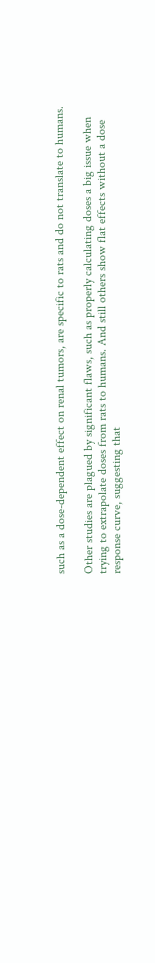such as a dose-dependent effect on renal tumors, are specific to rats and do not translate to humans.

Other studies are plagued by significant flaws, such as properly calculating doses a big issue when trying to extrapolate doses from rats to humans. And still others show flat effects without a dose response curve, suggesting that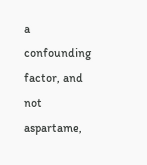a confounding factor, and not aspartame,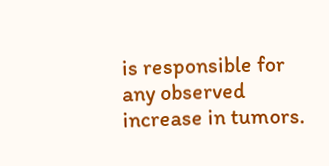is responsible for any observed increase in tumors.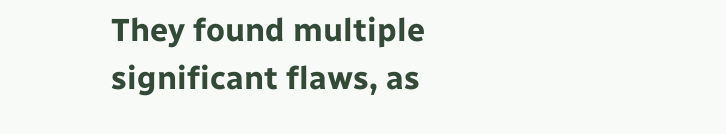They found multiple significant flaws, as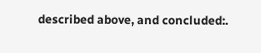described above, and concluded:.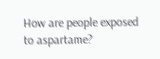How are people exposed to aspartame?